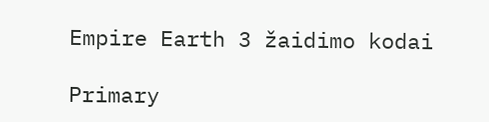Empire Earth 3 žaidimo kodai

Primary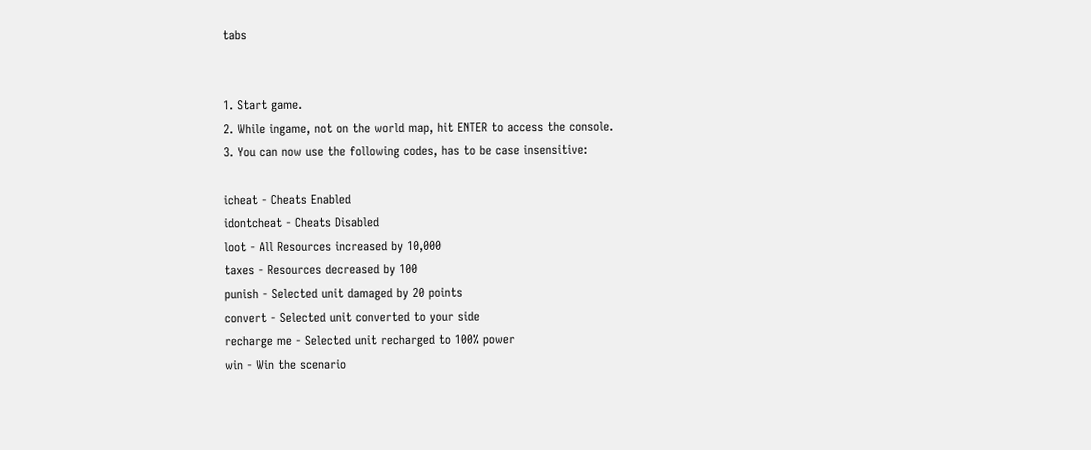tabs


1. Start game.
2. While ingame, not on the world map, hit ENTER to access the console.
3. You can now use the following codes, has to be case insensitive:

icheat - Cheats Enabled
idontcheat - Cheats Disabled
loot - All Resources increased by 10,000
taxes - Resources decreased by 100
punish - Selected unit damaged by 20 points
convert - Selected unit converted to your side
recharge me - Selected unit recharged to 100% power
win - Win the scenario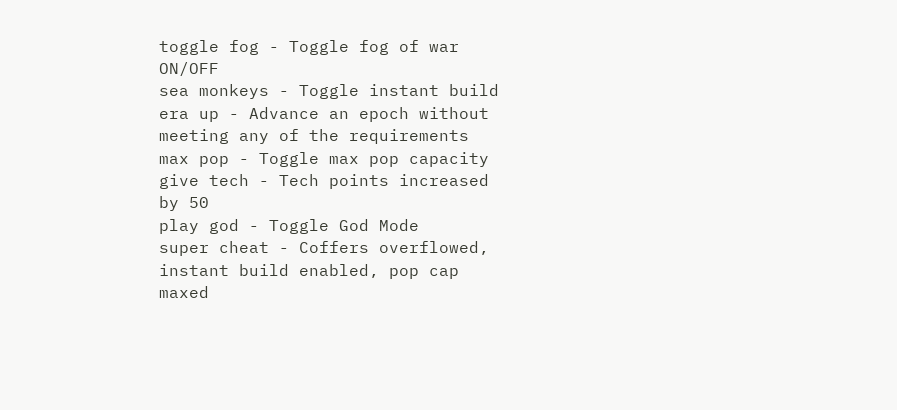toggle fog - Toggle fog of war ON/OFF
sea monkeys - Toggle instant build
era up - Advance an epoch without meeting any of the requirements
max pop - Toggle max pop capacity
give tech - Tech points increased by 50
play god - Toggle God Mode
super cheat - Coffers overflowed, instant build enabled, pop cap maxed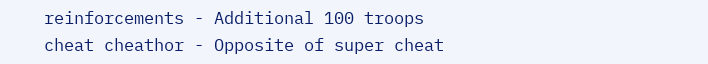reinforcements - Additional 100 troops
cheat cheathor - Opposite of super cheat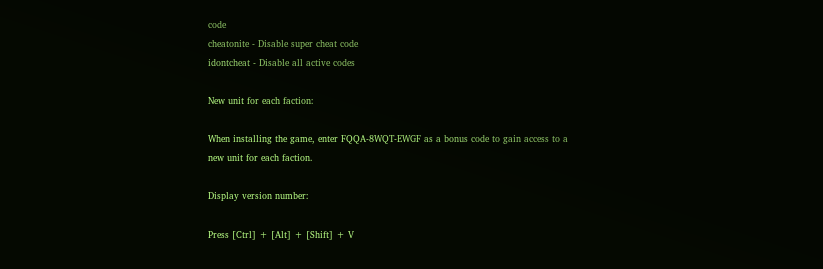code
cheatonite - Disable super cheat code
idontcheat - Disable all active codes

New unit for each faction:

When installing the game, enter FQQA-8WQT-EWGF as a bonus code to gain access to a new unit for each faction.

Display version number:

Press [Ctrl] + [Alt] + [Shift] + V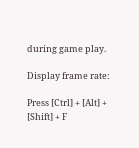during game play.

Display frame rate:

Press [Ctrl] + [Alt] + [Shift] + F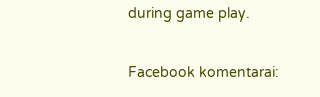during game play.

Facebook komentarai: